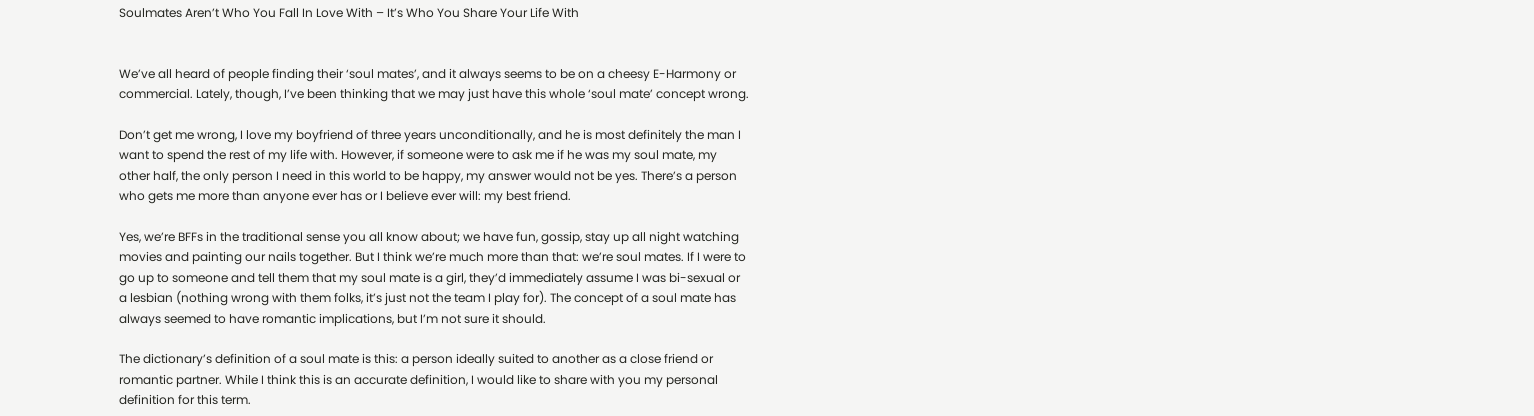Soulmates Aren’t Who You Fall In Love With – It’s Who You Share Your Life With


We’ve all heard of people finding their ‘soul mates’, and it always seems to be on a cheesy E-Harmony or commercial. Lately, though, I’ve been thinking that we may just have this whole ‘soul mate’ concept wrong.

Don’t get me wrong, I love my boyfriend of three years unconditionally, and he is most definitely the man I want to spend the rest of my life with. However, if someone were to ask me if he was my soul mate, my other half, the only person I need in this world to be happy, my answer would not be yes. There’s a person who gets me more than anyone ever has or I believe ever will: my best friend.

Yes, we’re BFFs in the traditional sense you all know about; we have fun, gossip, stay up all night watching movies and painting our nails together. But I think we’re much more than that: we’re soul mates. If I were to go up to someone and tell them that my soul mate is a girl, they’d immediately assume I was bi-sexual or a lesbian (nothing wrong with them folks, it’s just not the team I play for). The concept of a soul mate has always seemed to have romantic implications, but I’m not sure it should.

The dictionary’s definition of a soul mate is this: a person ideally suited to another as a close friend or romantic partner. While I think this is an accurate definition, I would like to share with you my personal definition for this term.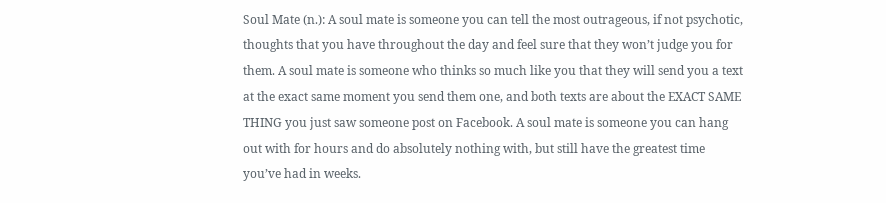Soul Mate (n.): A soul mate is someone you can tell the most outrageous, if not psychotic, thoughts that you have throughout the day and feel sure that they won’t judge you for them. A soul mate is someone who thinks so much like you that they will send you a text at the exact same moment you send them one, and both texts are about the EXACT SAME THING you just saw someone post on Facebook. A soul mate is someone you can hang out with for hours and do absolutely nothing with, but still have the greatest time you’ve had in weeks.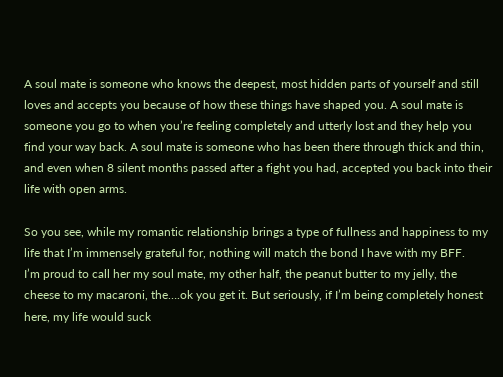A soul mate is someone who knows the deepest, most hidden parts of yourself and still loves and accepts you because of how these things have shaped you. A soul mate is someone you go to when you’re feeling completely and utterly lost and they help you find your way back. A soul mate is someone who has been there through thick and thin, and even when 8 silent months passed after a fight you had, accepted you back into their life with open arms.

So you see, while my romantic relationship brings a type of fullness and happiness to my life that I’m immensely grateful for, nothing will match the bond I have with my BFF.
I’m proud to call her my soul mate, my other half, the peanut butter to my jelly, the cheese to my macaroni, the….ok you get it. But seriously, if I’m being completely honest here, my life would suck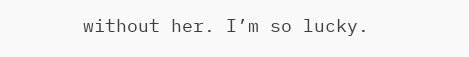without her. I’m so lucky.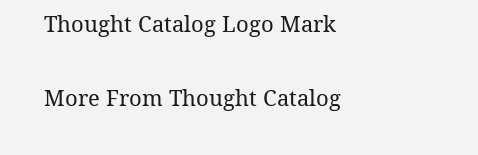Thought Catalog Logo Mark

More From Thought Catalog